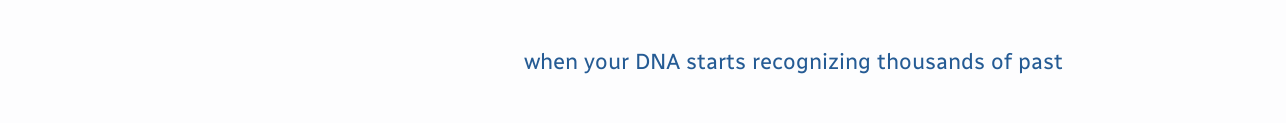when your DNA starts recognizing thousands of past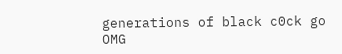generations of black c0ck go
OMG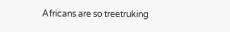Africans are so treetruking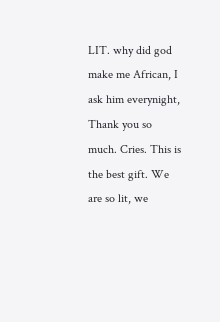LIT. why did god make me African, I ask him everynight, Thank you so much. Cries. This is the best gift. We are so lit, we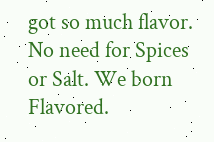got so much flavor. No need for Spices or Salt. We born Flavored.